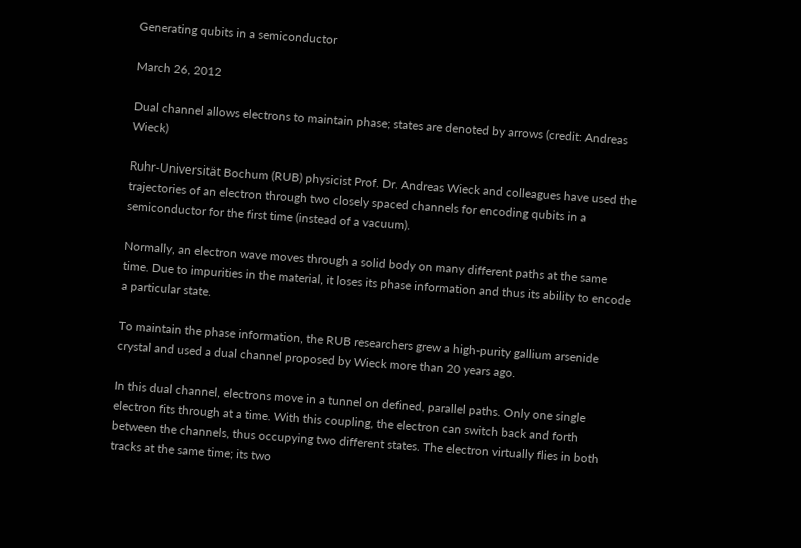Generating qubits in a semiconductor

March 26, 2012

Dual channel allows electrons to maintain phase; states are denoted by arrows (credit: Andreas Wieck)

Ruhr-Universität Bochum (RUB) physicist Prof. Dr. Andreas Wieck and colleagues have used the trajectories of an electron through two closely spaced channels for encoding qubits in a semiconductor for the first time (instead of a vacuum).

Normally, an electron wave moves through a solid body on many different paths at the same time. Due to impurities in the material, it loses its phase information and thus its ability to encode a particular state.

To maintain the phase information, the RUB researchers grew a high-purity gallium arsenide crystal and used a dual channel proposed by Wieck more than 20 years ago.

In this dual channel, electrons move in a tunnel on defined, parallel paths. Only one single electron fits through at a time. With this coupling, the electron can switch back and forth between the channels, thus occupying two different states. The electron virtually flies in both tracks at the same time; its two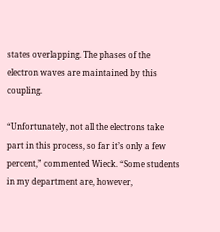states overlapping. The phases of the electron waves are maintained by this coupling.

“Unfortunately, not all the electrons take part in this process, so far it’s only a few percent,” commented Wieck. “Some students in my department are, however,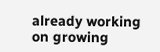already working on growing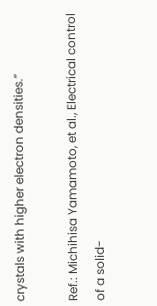crystals with higher electron densities.”

Ref.: Michihisa Yamamoto, et al., Electrical control of a solid-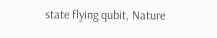state flying qubit, Nature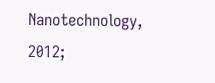Nanotechnology, 2012;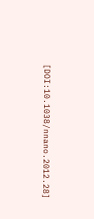[DOI:10.1038/nnano.2012.28]